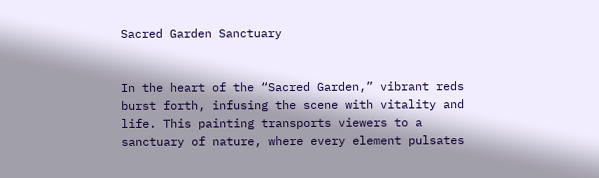Sacred Garden Sanctuary


In the heart of the “Sacred Garden,” vibrant reds burst forth, infusing the scene with vitality and life. This painting transports viewers to a sanctuary of nature, where every element pulsates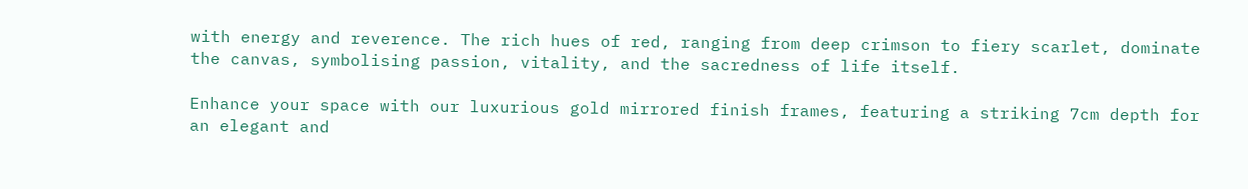with energy and reverence. The rich hues of red, ranging from deep crimson to fiery scarlet, dominate the canvas, symbolising passion, vitality, and the sacredness of life itself.

Enhance your space with our luxurious gold mirrored finish frames, featuring a striking 7cm depth for an elegant and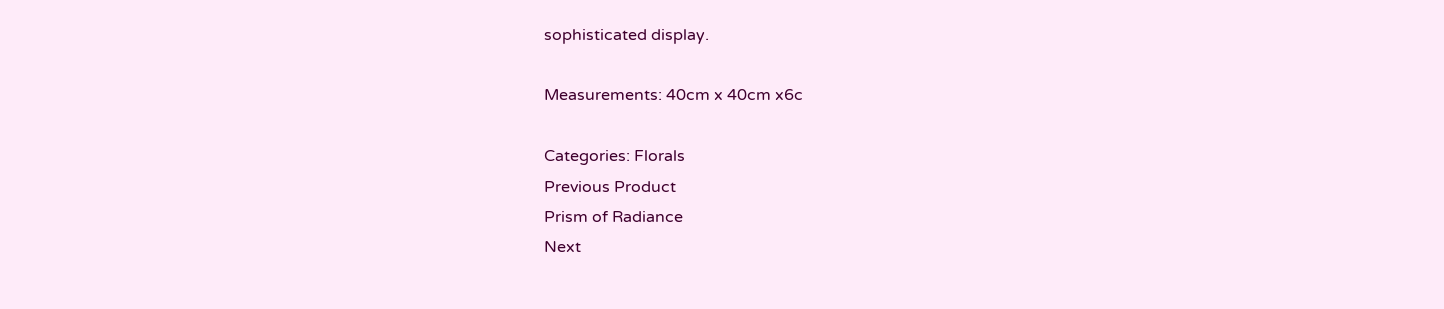sophisticated display.

Measurements: 40cm x 40cm x6c

Categories: Florals
Previous Product
Prism of Radiance
Next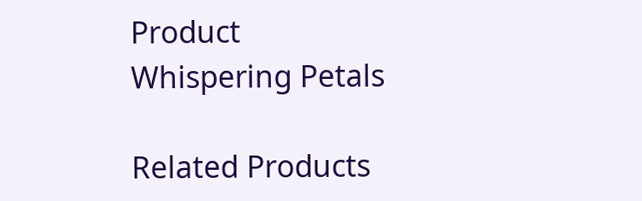Product
Whispering Petals

Related Products